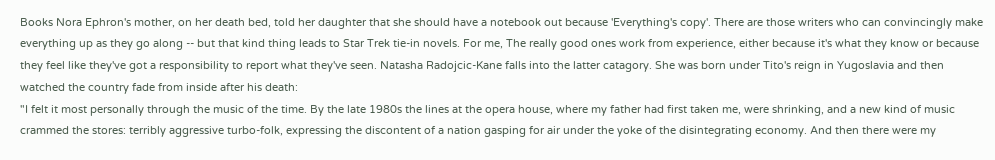Books Nora Ephron's mother, on her death bed, told her daughter that she should have a notebook out because 'Everything's copy'. There are those writers who can convincingly make everything up as they go along -- but that kind thing leads to Star Trek tie-in novels. For me, The really good ones work from experience, either because it's what they know or because they feel like they've got a responsibility to report what they've seen. Natasha Radojcic-Kane falls into the latter catagory. She was born under Tito's reign in Yugoslavia and then watched the country fade from inside after his death:
"I felt it most personally through the music of the time. By the late 1980s the lines at the opera house, where my father had first taken me, were shrinking, and a new kind of music crammed the stores: terribly aggressive turbo-folk, expressing the discontent of a nation gasping for air under the yoke of the disintegrating economy. And then there were my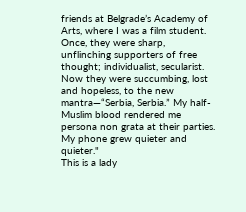friends at Belgrade’s Academy of Arts, where I was a film student. Once, they were sharp, unflinching supporters of free thought; individualist, secularist. Now they were succumbing, lost and hopeless, to the new mantra—“Serbia, Serbia.” My half-Muslim blood rendered me persona non grata at their parties. My phone grew quieter and quieter."
This is a lady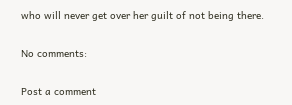who will never get over her guilt of not being there.

No comments:

Post a comment